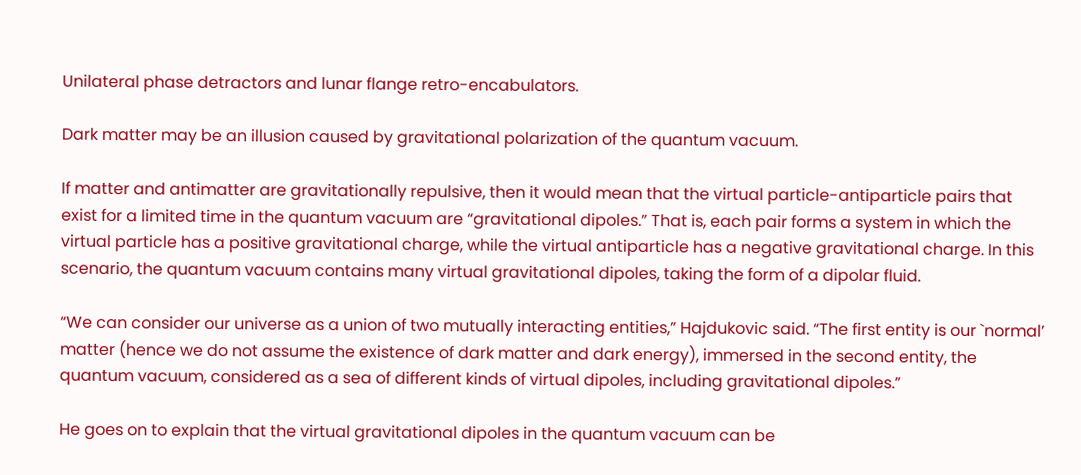Unilateral phase detractors and lunar flange retro-encabulators.

Dark matter may be an illusion caused by gravitational polarization of the quantum vacuum.

If matter and antimatter are gravitationally repulsive, then it would mean that the virtual particle-antiparticle pairs that exist for a limited time in the quantum vacuum are “gravitational dipoles.” That is, each pair forms a system in which the virtual particle has a positive gravitational charge, while the virtual antiparticle has a negative gravitational charge. In this scenario, the quantum vacuum contains many virtual gravitational dipoles, taking the form of a dipolar fluid.

“We can consider our universe as a union of two mutually interacting entities,” Hajdukovic said. “The first entity is our `normal’ matter (hence we do not assume the existence of dark matter and dark energy), immersed in the second entity, the quantum vacuum, considered as a sea of different kinds of virtual dipoles, including gravitational dipoles.”

He goes on to explain that the virtual gravitational dipoles in the quantum vacuum can be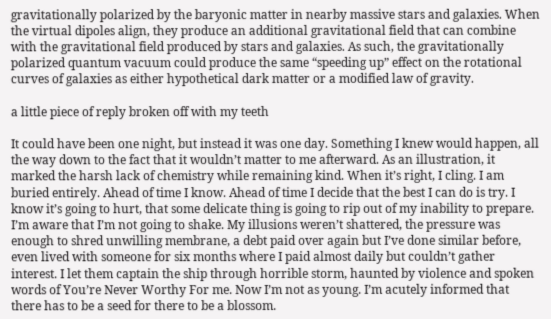gravitationally polarized by the baryonic matter in nearby massive stars and galaxies. When the virtual dipoles align, they produce an additional gravitational field that can combine with the gravitational field produced by stars and galaxies. As such, the gravitationally polarized quantum vacuum could produce the same “speeding up” effect on the rotational curves of galaxies as either hypothetical dark matter or a modified law of gravity.

a little piece of reply broken off with my teeth

It could have been one night, but instead it was one day. Something I knew would happen, all the way down to the fact that it wouldn’t matter to me afterward. As an illustration, it marked the harsh lack of chemistry while remaining kind. When it’s right, I cling. I am buried entirely. Ahead of time I know. Ahead of time I decide that the best I can do is try. I know it’s going to hurt, that some delicate thing is going to rip out of my inability to prepare. I’m aware that I’m not going to shake. My illusions weren’t shattered, the pressure was enough to shred unwilling membrane, a debt paid over again but I’ve done similar before, even lived with someone for six months where I paid almost daily but couldn’t gather interest. I let them captain the ship through horrible storm, haunted by violence and spoken words of You’re Never Worthy For me. Now I’m not as young. I’m acutely informed that there has to be a seed for there to be a blossom.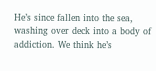He’s since fallen into the sea, washing over deck into a body of addiction. We think he’s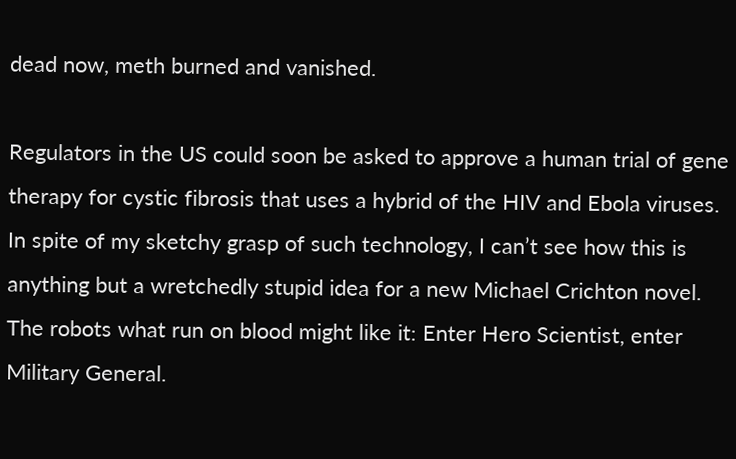dead now, meth burned and vanished.

Regulators in the US could soon be asked to approve a human trial of gene therapy for cystic fibrosis that uses a hybrid of the HIV and Ebola viruses. In spite of my sketchy grasp of such technology, I can’t see how this is anything but a wretchedly stupid idea for a new Michael Crichton novel. The robots what run on blood might like it: Enter Hero Scientist, enter Military General.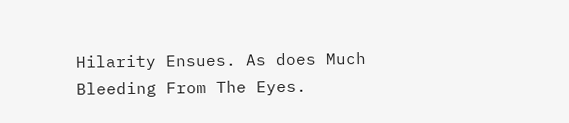Hilarity Ensues. As does Much Bleeding From The Eyes.